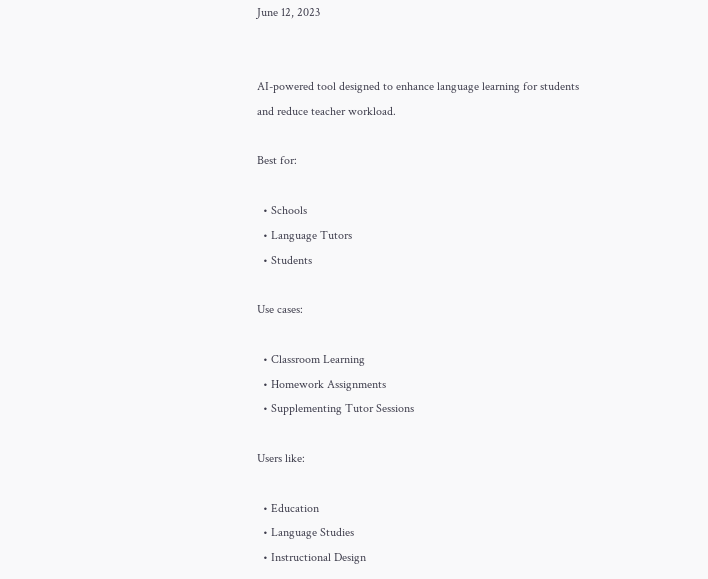June 12, 2023


AI-powered tool designed to enhance language learning for students and reduce teacher workload.

Best for:

  • Schools
  • Language Tutors
  • Students

Use cases:

  • Classroom Learning
  • Homework Assignments
  • Supplementing Tutor Sessions

Users like:

  • Education
  • Language Studies
  • Instructional Design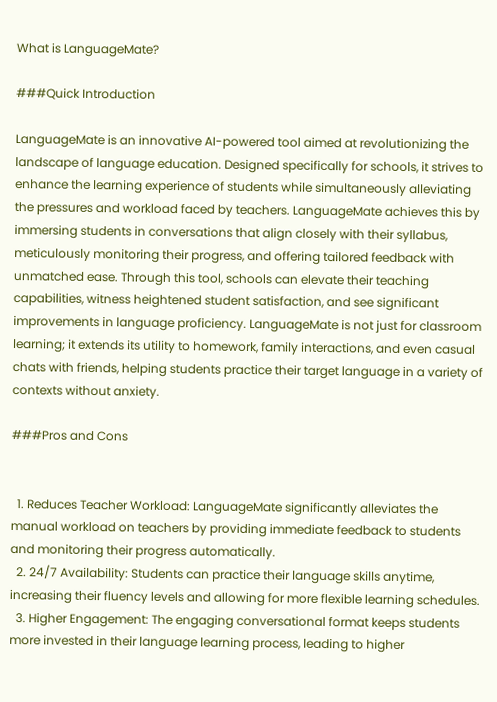What is LanguageMate?

###Quick Introduction

LanguageMate is an innovative AI-powered tool aimed at revolutionizing the landscape of language education. Designed specifically for schools, it strives to enhance the learning experience of students while simultaneously alleviating the pressures and workload faced by teachers. LanguageMate achieves this by immersing students in conversations that align closely with their syllabus, meticulously monitoring their progress, and offering tailored feedback with unmatched ease. Through this tool, schools can elevate their teaching capabilities, witness heightened student satisfaction, and see significant improvements in language proficiency. LanguageMate is not just for classroom learning; it extends its utility to homework, family interactions, and even casual chats with friends, helping students practice their target language in a variety of contexts without anxiety.

###Pros and Cons


  1. Reduces Teacher Workload: LanguageMate significantly alleviates the manual workload on teachers by providing immediate feedback to students and monitoring their progress automatically.
  2. 24/7 Availability: Students can practice their language skills anytime, increasing their fluency levels and allowing for more flexible learning schedules.
  3. Higher Engagement: The engaging conversational format keeps students more invested in their language learning process, leading to higher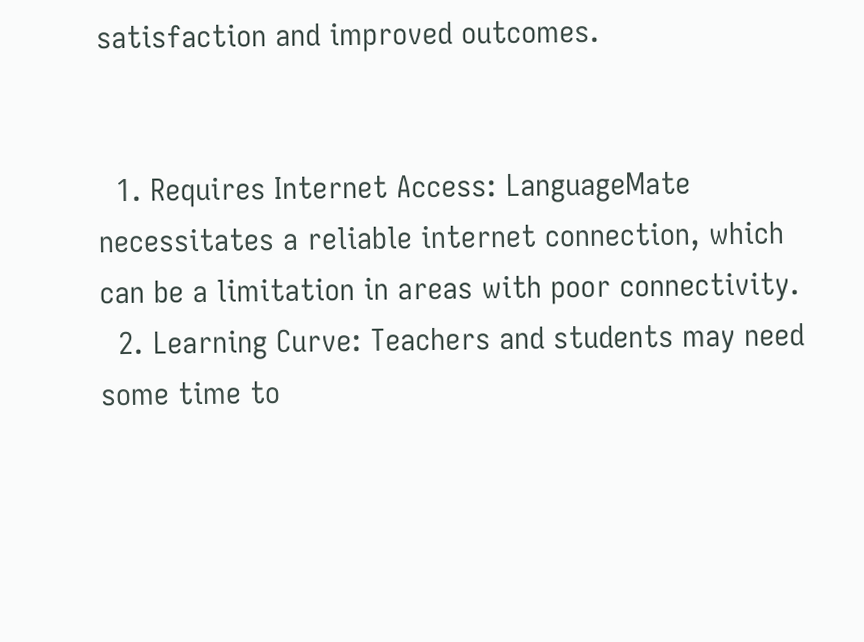satisfaction and improved outcomes.


  1. Requires Internet Access: LanguageMate necessitates a reliable internet connection, which can be a limitation in areas with poor connectivity.
  2. Learning Curve: Teachers and students may need some time to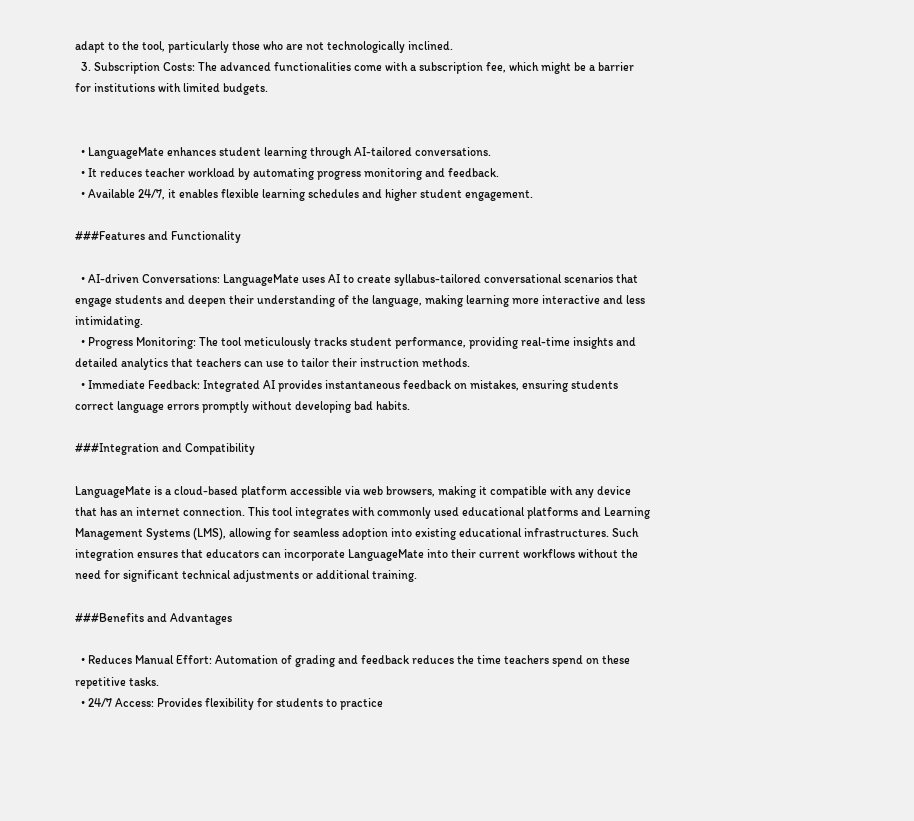adapt to the tool, particularly those who are not technologically inclined.
  3. Subscription Costs: The advanced functionalities come with a subscription fee, which might be a barrier for institutions with limited budgets.


  • LanguageMate enhances student learning through AI-tailored conversations.
  • It reduces teacher workload by automating progress monitoring and feedback.
  • Available 24/7, it enables flexible learning schedules and higher student engagement.

###Features and Functionality

  • AI-driven Conversations: LanguageMate uses AI to create syllabus-tailored conversational scenarios that engage students and deepen their understanding of the language, making learning more interactive and less intimidating.
  • Progress Monitoring: The tool meticulously tracks student performance, providing real-time insights and detailed analytics that teachers can use to tailor their instruction methods.
  • Immediate Feedback: Integrated AI provides instantaneous feedback on mistakes, ensuring students correct language errors promptly without developing bad habits.

###Integration and Compatibility

LanguageMate is a cloud-based platform accessible via web browsers, making it compatible with any device that has an internet connection. This tool integrates with commonly used educational platforms and Learning Management Systems (LMS), allowing for seamless adoption into existing educational infrastructures. Such integration ensures that educators can incorporate LanguageMate into their current workflows without the need for significant technical adjustments or additional training.

###Benefits and Advantages

  • Reduces Manual Effort: Automation of grading and feedback reduces the time teachers spend on these repetitive tasks.
  • 24/7 Access: Provides flexibility for students to practice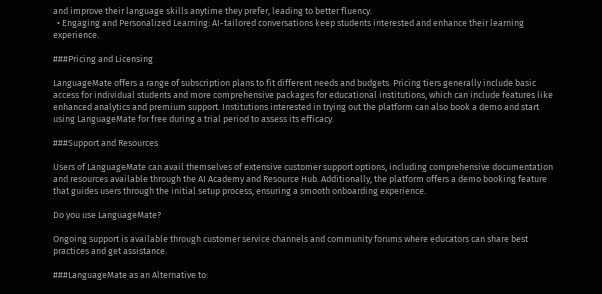and improve their language skills anytime they prefer, leading to better fluency.
  • Engaging and Personalized Learning: AI-tailored conversations keep students interested and enhance their learning experience.

###Pricing and Licensing

LanguageMate offers a range of subscription plans to fit different needs and budgets. Pricing tiers generally include basic access for individual students and more comprehensive packages for educational institutions, which can include features like enhanced analytics and premium support. Institutions interested in trying out the platform can also book a demo and start using LanguageMate for free during a trial period to assess its efficacy.

###Support and Resources

Users of LanguageMate can avail themselves of extensive customer support options, including comprehensive documentation and resources available through the AI Academy and Resource Hub. Additionally, the platform offers a demo booking feature that guides users through the initial setup process, ensuring a smooth onboarding experience.

Do you use LanguageMate?

Ongoing support is available through customer service channels and community forums where educators can share best practices and get assistance.

###LanguageMate as an Alternative to: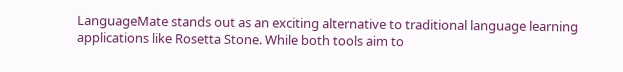LanguageMate stands out as an exciting alternative to traditional language learning applications like Rosetta Stone. While both tools aim to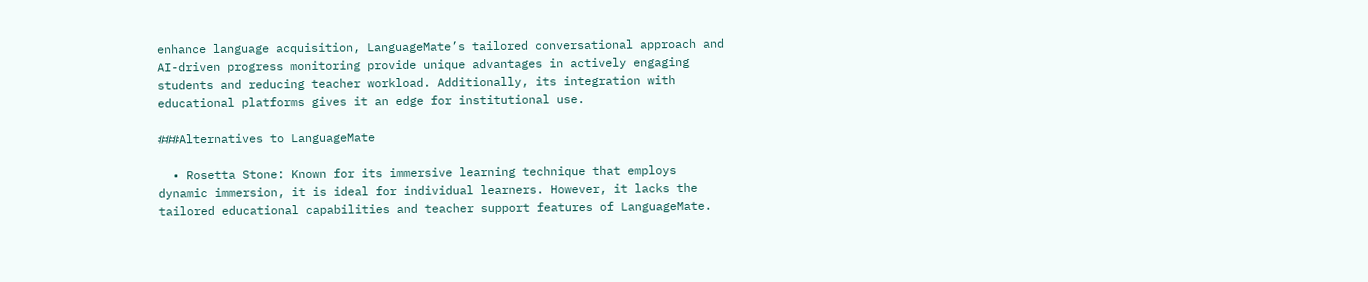enhance language acquisition, LanguageMate’s tailored conversational approach and AI-driven progress monitoring provide unique advantages in actively engaging students and reducing teacher workload. Additionally, its integration with educational platforms gives it an edge for institutional use.

###Alternatives to LanguageMate

  • Rosetta Stone: Known for its immersive learning technique that employs dynamic immersion, it is ideal for individual learners. However, it lacks the tailored educational capabilities and teacher support features of LanguageMate.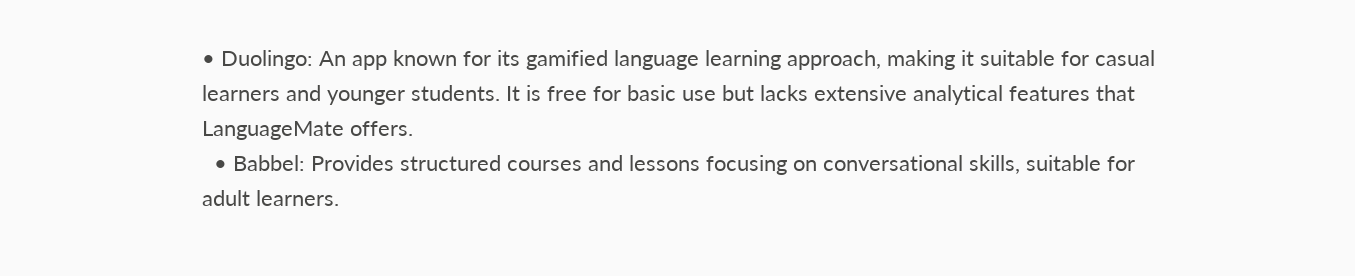• Duolingo: An app known for its gamified language learning approach, making it suitable for casual learners and younger students. It is free for basic use but lacks extensive analytical features that LanguageMate offers.
  • Babbel: Provides structured courses and lessons focusing on conversational skills, suitable for adult learners.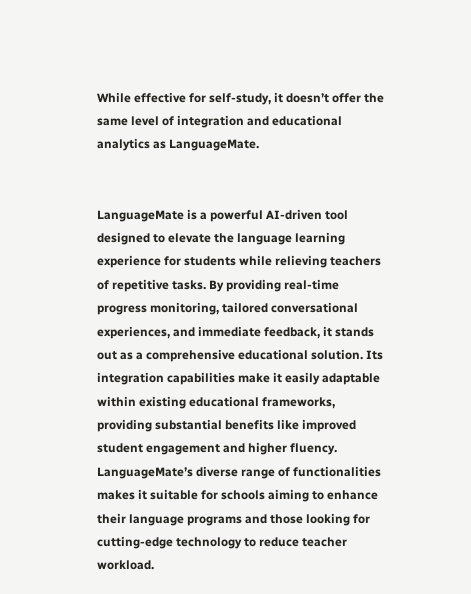While effective for self-study, it doesn’t offer the same level of integration and educational analytics as LanguageMate.


LanguageMate is a powerful AI-driven tool designed to elevate the language learning experience for students while relieving teachers of repetitive tasks. By providing real-time progress monitoring, tailored conversational experiences, and immediate feedback, it stands out as a comprehensive educational solution. Its integration capabilities make it easily adaptable within existing educational frameworks, providing substantial benefits like improved student engagement and higher fluency. LanguageMate’s diverse range of functionalities makes it suitable for schools aiming to enhance their language programs and those looking for cutting-edge technology to reduce teacher workload.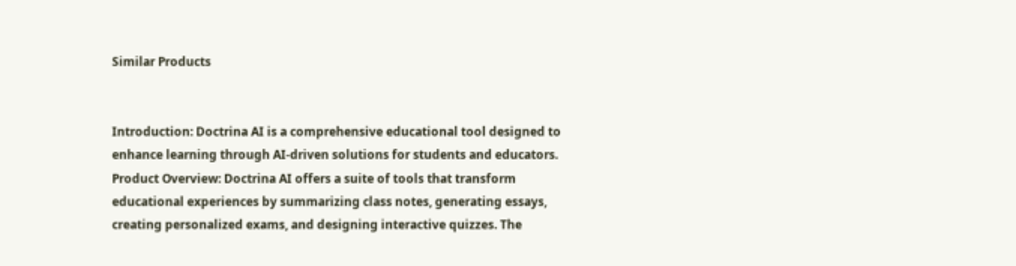Similar Products


Introduction: Doctrina AI is a comprehensive educational tool designed to enhance learning through AI-driven solutions for students and educators. Product Overview: Doctrina AI offers a suite of tools that transform educational experiences by summarizing class notes, generating essays, creating personalized exams, and designing interactive quizzes. The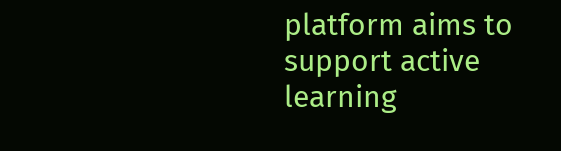platform aims to support active learning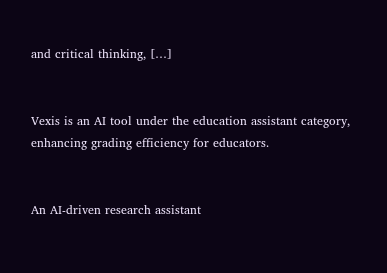and critical thinking, […]


Vexis is an AI tool under the education assistant category, enhancing grading efficiency for educators.


An AI-driven research assistant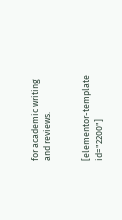for academic writing and reviews.


[elementor-template id="2200"]